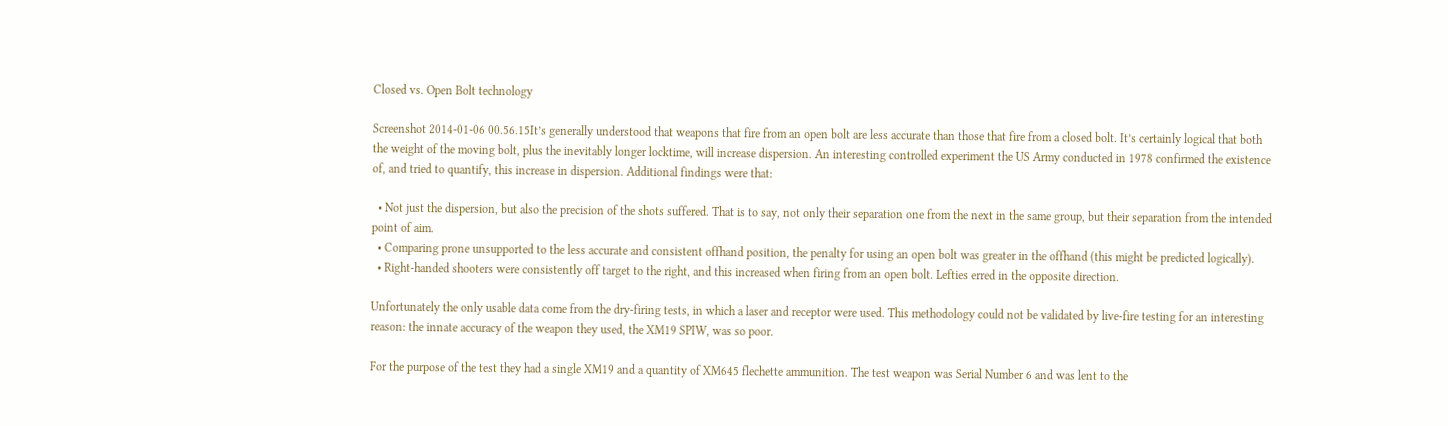Closed vs. Open Bolt technology

Screenshot 2014-01-06 00.56.15It’s generally understood that weapons that fire from an open bolt are less accurate than those that fire from a closed bolt. It’s certainly logical that both the weight of the moving bolt, plus the inevitably longer locktime, will increase dispersion. An interesting controlled experiment the US Army conducted in 1978 confirmed the existence of, and tried to quantify, this increase in dispersion. Additional findings were that:

  • Not just the dispersion, but also the precision of the shots suffered. That is to say, not only their separation one from the next in the same group, but their separation from the intended point of aim.
  • Comparing prone unsupported to the less accurate and consistent offhand position, the penalty for using an open bolt was greater in the offhand (this might be predicted logically).
  • Right-handed shooters were consistently off target to the right, and this increased when firing from an open bolt. Lefties erred in the opposite direction.

Unfortunately the only usable data come from the dry-firing tests, in which a laser and receptor were used. This methodology could not be validated by live-fire testing for an interesting reason: the innate accuracy of the weapon they used, the XM19 SPIW, was so poor.

For the purpose of the test they had a single XM19 and a quantity of XM645 flechette ammunition. The test weapon was Serial Number 6 and was lent to the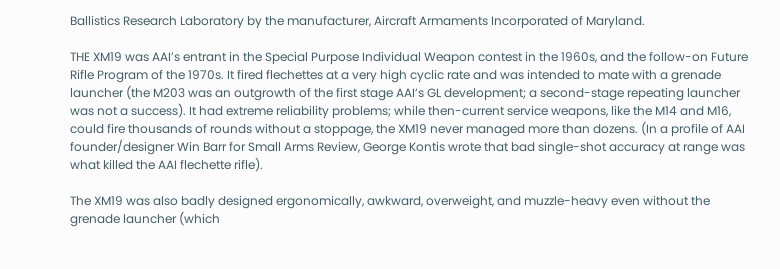Ballistics Research Laboratory by the manufacturer, Aircraft Armaments Incorporated of Maryland.

THE XM19 was AAI’s entrant in the Special Purpose Individual Weapon contest in the 1960s, and the follow-on Future Rifle Program of the 1970s. It fired flechettes at a very high cyclic rate and was intended to mate with a grenade launcher (the M203 was an outgrowth of the first stage AAI’s GL development; a second-stage repeating launcher was not a success). It had extreme reliability problems; while then-current service weapons, like the M14 and M16, could fire thousands of rounds without a stoppage, the XM19 never managed more than dozens. (In a profile of AAI founder/designer Win Barr for Small Arms Review, George Kontis wrote that bad single-shot accuracy at range was what killed the AAI flechette rifle).

The XM19 was also badly designed ergonomically, awkward, overweight, and muzzle-heavy even without the grenade launcher (which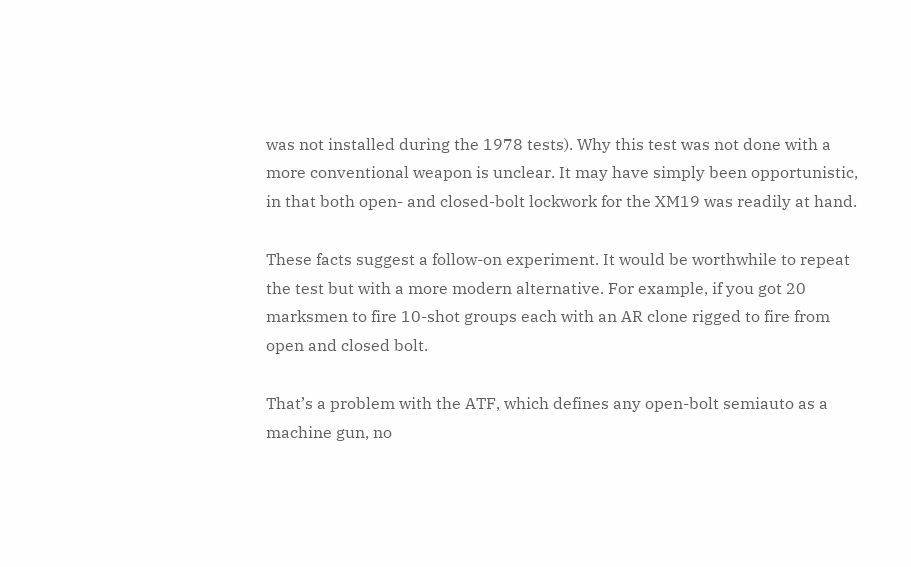was not installed during the 1978 tests). Why this test was not done with a more conventional weapon is unclear. It may have simply been opportunistic, in that both open- and closed-bolt lockwork for the XM19 was readily at hand.

These facts suggest a follow-on experiment. It would be worthwhile to repeat the test but with a more modern alternative. For example, if you got 20 marksmen to fire 10-shot groups each with an AR clone rigged to fire from open and closed bolt.

That’s a problem with the ATF, which defines any open-bolt semiauto as a machine gun, no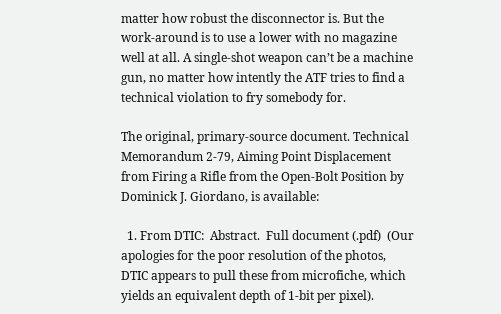matter how robust the disconnector is. But the work-around is to use a lower with no magazine well at all. A single-shot weapon can’t be a machine gun, no matter how intently the ATF tries to find a technical violation to fry somebody for.

The original, primary-source document. Technical Memorandum 2-79, Aiming Point Displacement from Firing a Rifle from the Open-Bolt Position by Dominick J. Giordano, is available:

  1. From DTIC:  Abstract.  Full document (.pdf)  (Our apologies for the poor resolution of the photos, DTIC appears to pull these from microfiche, which yields an equivalent depth of 1-bit per pixel).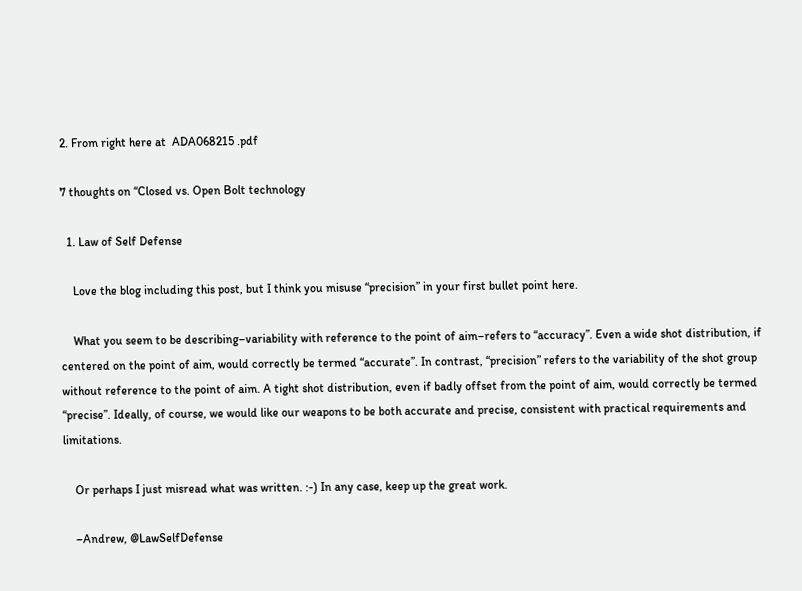2. From right here at  ADA068215 .pdf

7 thoughts on “Closed vs. Open Bolt technology

  1. Law of Self Defense

    Love the blog including this post, but I think you misuse “precision” in your first bullet point here.

    What you seem to be describing–variability with reference to the point of aim–refers to “accuracy”. Even a wide shot distribution, if centered on the point of aim, would correctly be termed “accurate”. In contrast, “precision” refers to the variability of the shot group without reference to the point of aim. A tight shot distribution, even if badly offset from the point of aim, would correctly be termed “precise”. Ideally, of course, we would like our weapons to be both accurate and precise, consistent with practical requirements and limitations.

    Or perhaps I just misread what was written. :-) In any case, keep up the great work.

    –Andrew, @LawSelfDefense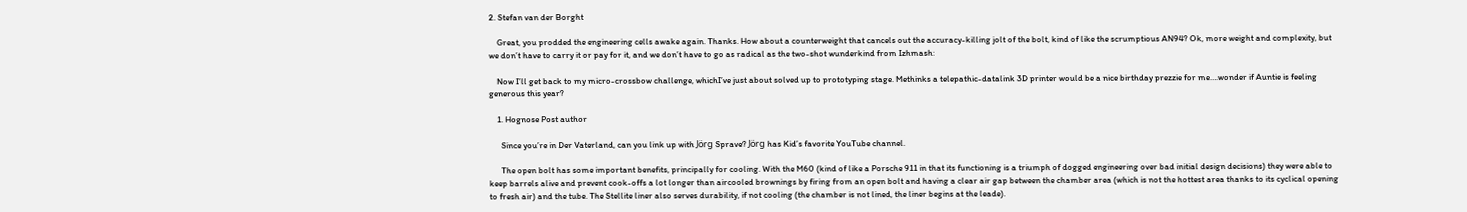2. Stefan van der Borght

    Great, you prodded the engineering cells awake again. Thanks. How about a counterweight that cancels out the accuracy-killing jolt of the bolt, kind of like the scrumptious AN94? Ok, more weight and complexity, but we don’t have to carry it or pay for it, and we don’t have to go as radical as the two-shot wunderkind from Izhmash:

    Now I’ll get back to my micro-crossbow challenge, whichI’ve just about solved up to prototyping stage. Methinks a telepathic-datalink 3D printer would be a nice birthday prezzie for me….wonder if Auntie is feeling generous this year?

    1. Hognose Post author

      Since you’re in Der Vaterland, can you link up with Jörg Sprave? Jörg has Kid’s favorite YouTube channel.

      The open bolt has some important benefits, principally for cooling. With the M60 (kind of like a Porsche 911 in that its functioning is a triumph of dogged engineering over bad initial design decisions) they were able to keep barrels alive and prevent cook-offs a lot longer than aircooled brownings by firing from an open bolt and having a clear air gap between the chamber area (which is not the hottest area thanks to its cyclical opening to fresh air) and the tube. The Stellite liner also serves durability, if not cooling (the chamber is not lined, the liner begins at the leade).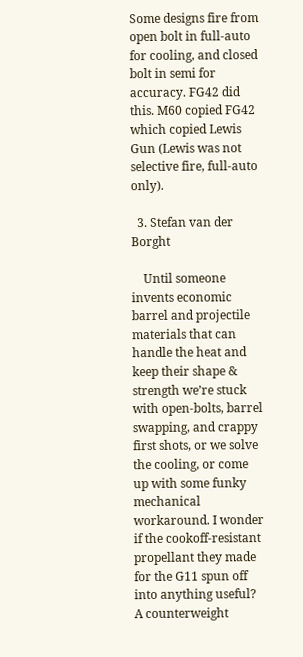Some designs fire from open bolt in full-auto for cooling, and closed bolt in semi for accuracy. FG42 did this. M60 copied FG42 which copied Lewis Gun (Lewis was not selective fire, full-auto only).

  3. Stefan van der Borght

    Until someone invents economic barrel and projectile materials that can handle the heat and keep their shape & strength we’re stuck with open-bolts, barrel swapping, and crappy first shots, or we solve the cooling, or come up with some funky mechanical workaround. I wonder if the cookoff-resistant propellant they made for the G11 spun off into anything useful? A counterweight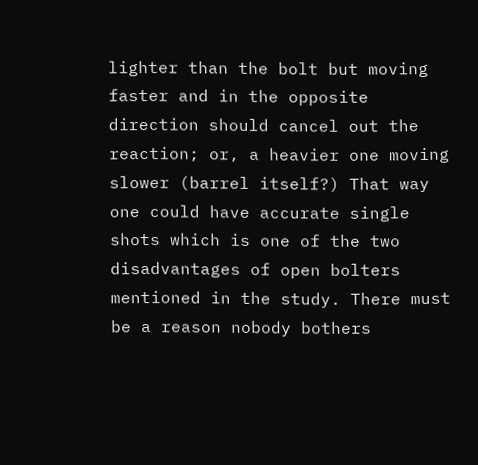lighter than the bolt but moving faster and in the opposite direction should cancel out the reaction; or, a heavier one moving slower (barrel itself?) That way one could have accurate single shots which is one of the two disadvantages of open bolters mentioned in the study. There must be a reason nobody bothers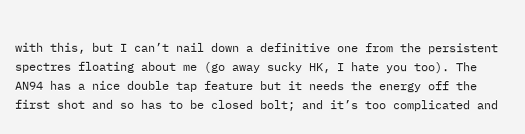with this, but I can’t nail down a definitive one from the persistent spectres floating about me (go away sucky HK, I hate you too). The AN94 has a nice double tap feature but it needs the energy off the first shot and so has to be closed bolt; and it’s too complicated and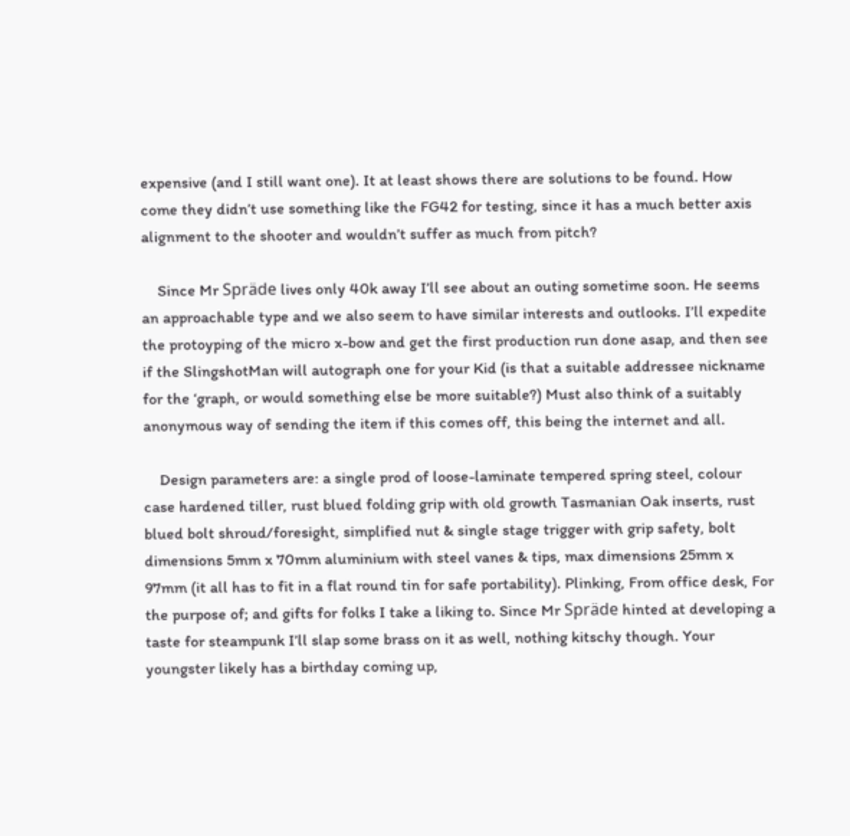expensive (and I still want one). It at least shows there are solutions to be found. How come they didn’t use something like the FG42 for testing, since it has a much better axis alignment to the shooter and wouldn’t suffer as much from pitch?

    Since Mr Spräde lives only 40k away I’ll see about an outing sometime soon. He seems an approachable type and we also seem to have similar interests and outlooks. I’ll expedite the protoyping of the micro x-bow and get the first production run done asap, and then see if the SlingshotMan will autograph one for your Kid (is that a suitable addressee nickname for the ‘graph, or would something else be more suitable?) Must also think of a suitably anonymous way of sending the item if this comes off, this being the internet and all.

    Design parameters are: a single prod of loose-laminate tempered spring steel, colour case hardened tiller, rust blued folding grip with old growth Tasmanian Oak inserts, rust blued bolt shroud/foresight, simplified nut & single stage trigger with grip safety, bolt dimensions 5mm x 70mm aluminium with steel vanes & tips, max dimensions 25mm x 97mm (it all has to fit in a flat round tin for safe portability). Plinking, From office desk, For the purpose of; and gifts for folks I take a liking to. Since Mr Spräde hinted at developing a taste for steampunk I’ll slap some brass on it as well, nothing kitschy though. Your youngster likely has a birthday coming up,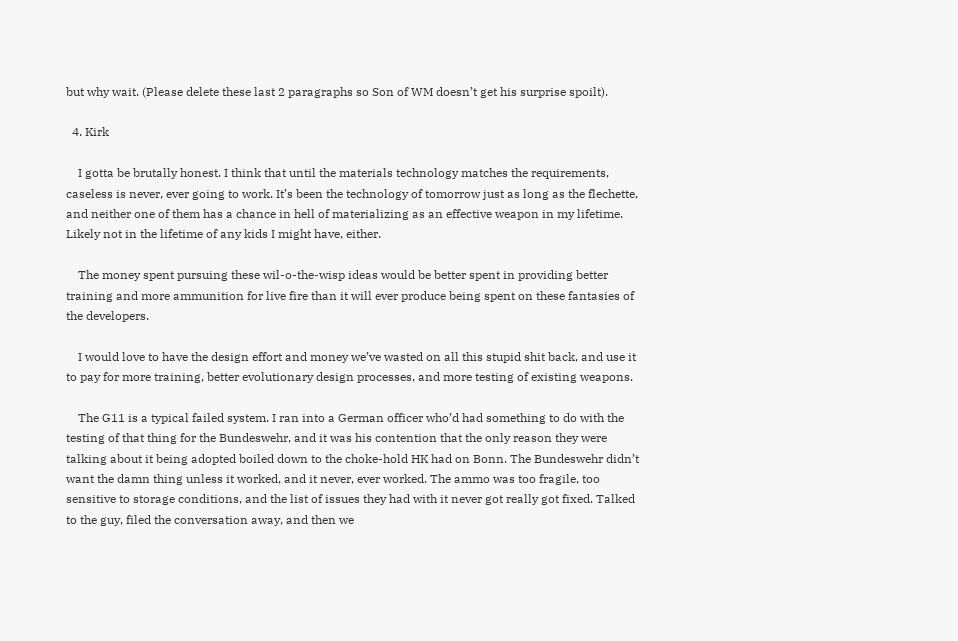but why wait. (Please delete these last 2 paragraphs so Son of WM doesn’t get his surprise spoilt).

  4. Kirk

    I gotta be brutally honest. I think that until the materials technology matches the requirements, caseless is never, ever going to work. It’s been the technology of tomorrow just as long as the flechette, and neither one of them has a chance in hell of materializing as an effective weapon in my lifetime. Likely not in the lifetime of any kids I might have, either.

    The money spent pursuing these wil-o-the-wisp ideas would be better spent in providing better training and more ammunition for live fire than it will ever produce being spent on these fantasies of the developers.

    I would love to have the design effort and money we’ve wasted on all this stupid shit back, and use it to pay for more training, better evolutionary design processes, and more testing of existing weapons.

    The G11 is a typical failed system. I ran into a German officer who’d had something to do with the testing of that thing for the Bundeswehr, and it was his contention that the only reason they were talking about it being adopted boiled down to the choke-hold HK had on Bonn. The Bundeswehr didn’t want the damn thing unless it worked, and it never, ever worked. The ammo was too fragile, too sensitive to storage conditions, and the list of issues they had with it never got really got fixed. Talked to the guy, filed the conversation away, and then we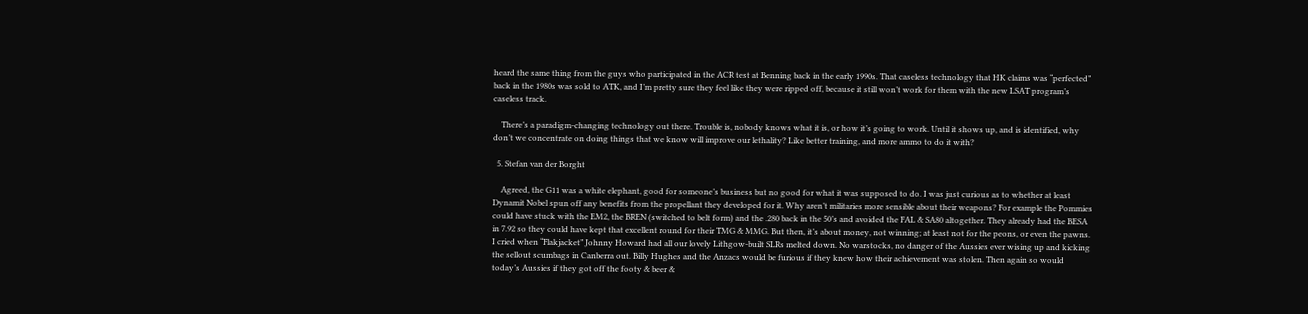heard the same thing from the guys who participated in the ACR test at Benning back in the early 1990s. That caseless technology that HK claims was “perfected” back in the 1980s was sold to ATK, and I’m pretty sure they feel like they were ripped off, because it still won’t work for them with the new LSAT program’s caseless track.

    There’s a paradigm-changing technology out there. Trouble is, nobody knows what it is, or how it’s going to work. Until it shows up, and is identified, why don’t we concentrate on doing things that we know will improve our lethality? Like better training, and more ammo to do it with?

  5. Stefan van der Borght

    Agreed, the G11 was a white elephant, good for someone’s business but no good for what it was supposed to do. I was just curious as to whether at least Dynamit Nobel spun off any benefits from the propellant they developed for it. Why aren’t militaries more sensible about their weapons? For example the Pommies could have stuck with the EM2, the BREN (switched to belt form) and the .280 back in the 50’s and avoided the FAL & SA80 altogether. They already had the BESA in 7.92 so they could have kept that excellent round for their TMG & MMG. But then, it’s about money, not winning; at least not for the peons, or even the pawns. I cried when “Flakjacket” Johnny Howard had all our lovely Lithgow-built SLRs melted down. No warstocks, no danger of the Aussies ever wising up and kicking the sellout scumbags in Canberra out. Billy Hughes and the Anzacs would be furious if they knew how their achievement was stolen. Then again so would today’s Aussies if they got off the footy & beer &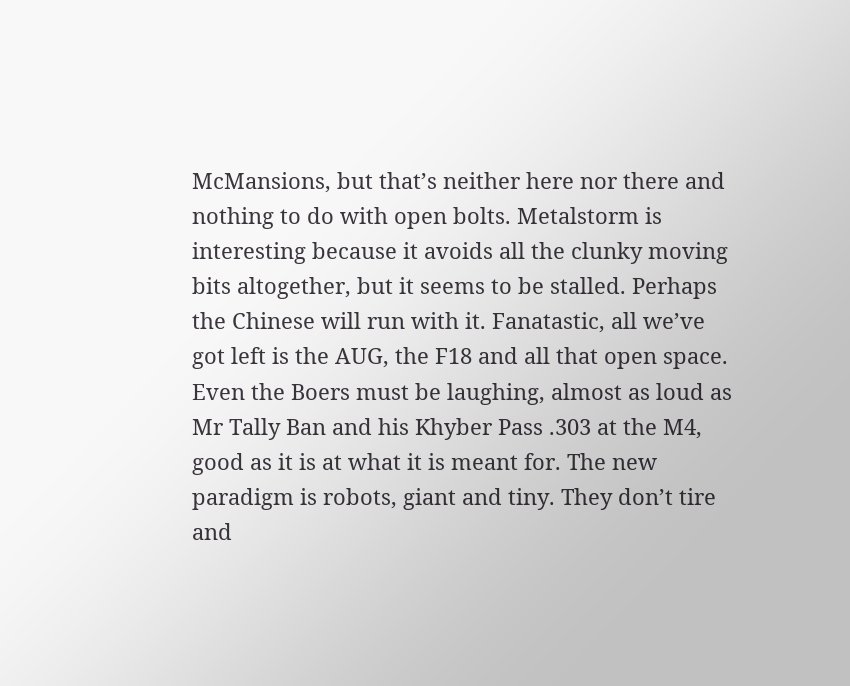McMansions, but that’s neither here nor there and nothing to do with open bolts. Metalstorm is interesting because it avoids all the clunky moving bits altogether, but it seems to be stalled. Perhaps the Chinese will run with it. Fanatastic, all we’ve got left is the AUG, the F18 and all that open space. Even the Boers must be laughing, almost as loud as Mr Tally Ban and his Khyber Pass .303 at the M4, good as it is at what it is meant for. The new paradigm is robots, giant and tiny. They don’t tire and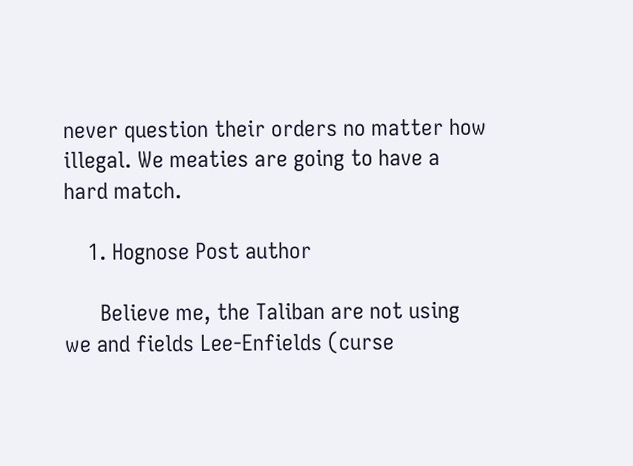never question their orders no matter how illegal. We meaties are going to have a hard match.

    1. Hognose Post author

      Believe me, the Taliban are not using we and fields Lee-Enfields (curse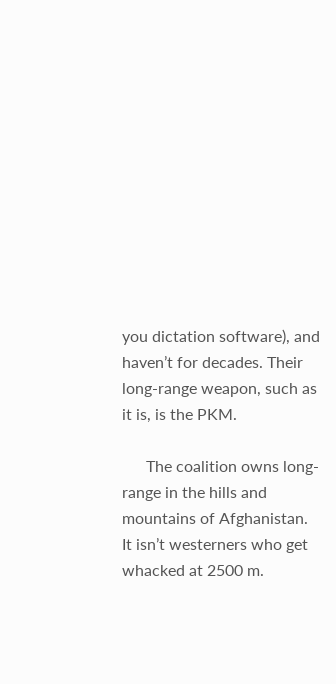you dictation software), and haven’t for decades. Their long-range weapon, such as it is, is the PKM.

      The coalition owns long-range in the hills and mountains of Afghanistan. It isn’t westerners who get whacked at 2500 m.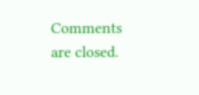Comments are closed.